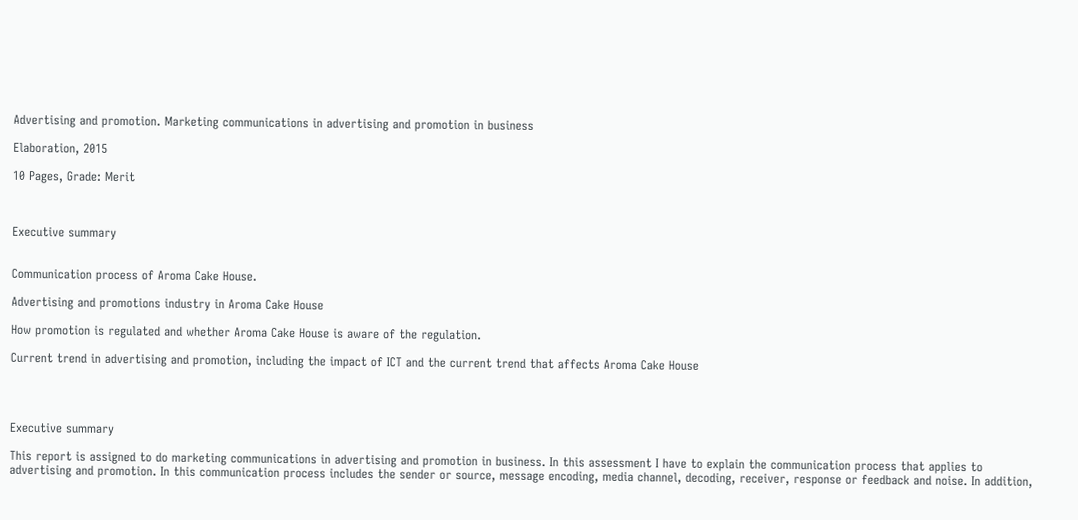Advertising and promotion. Marketing communications in advertising and promotion in business

Elaboration, 2015

10 Pages, Grade: Merit



Executive summary


Communication process of Aroma Cake House.

Advertising and promotions industry in Aroma Cake House

How promotion is regulated and whether Aroma Cake House is aware of the regulation.

Current trend in advertising and promotion, including the impact of ICT and the current trend that affects Aroma Cake House




Executive summary

This report is assigned to do marketing communications in advertising and promotion in business. In this assessment I have to explain the communication process that applies to advertising and promotion. In this communication process includes the sender or source, message encoding, media channel, decoding, receiver, response or feedback and noise. In addition,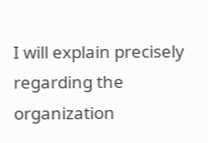I will explain precisely regarding the organization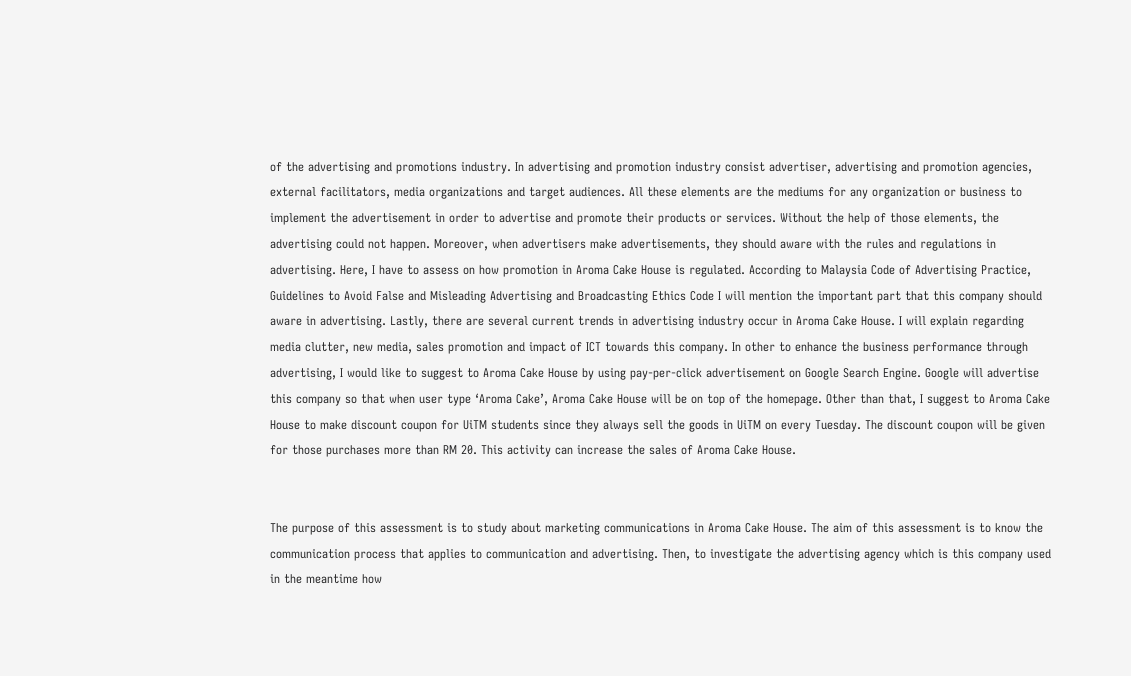of the advertising and promotions industry. In advertising and promotion industry consist advertiser, advertising and promotion agencies, external facilitators, media organizations and target audiences. All these elements are the mediums for any organization or business to implement the advertisement in order to advertise and promote their products or services. Without the help of those elements, the advertising could not happen. Moreover, when advertisers make advertisements, they should aware with the rules and regulations in advertising. Here, I have to assess on how promotion in Aroma Cake House is regulated. According to Malaysia Code of Advertising Practice, Guidelines to Avoid False and Misleading Advertising and Broadcasting Ethics Code I will mention the important part that this company should aware in advertising. Lastly, there are several current trends in advertising industry occur in Aroma Cake House. I will explain regarding media clutter, new media, sales promotion and impact of ICT towards this company. In other to enhance the business performance through advertising, I would like to suggest to Aroma Cake House by using pay-per-click advertisement on Google Search Engine. Google will advertise this company so that when user type ‘Aroma Cake’, Aroma Cake House will be on top of the homepage. Other than that, I suggest to Aroma Cake House to make discount coupon for UiTM students since they always sell the goods in UiTM on every Tuesday. The discount coupon will be given for those purchases more than RM 20. This activity can increase the sales of Aroma Cake House.


The purpose of this assessment is to study about marketing communications in Aroma Cake House. The aim of this assessment is to know the communication process that applies to communication and advertising. Then, to investigate the advertising agency which is this company used in the meantime how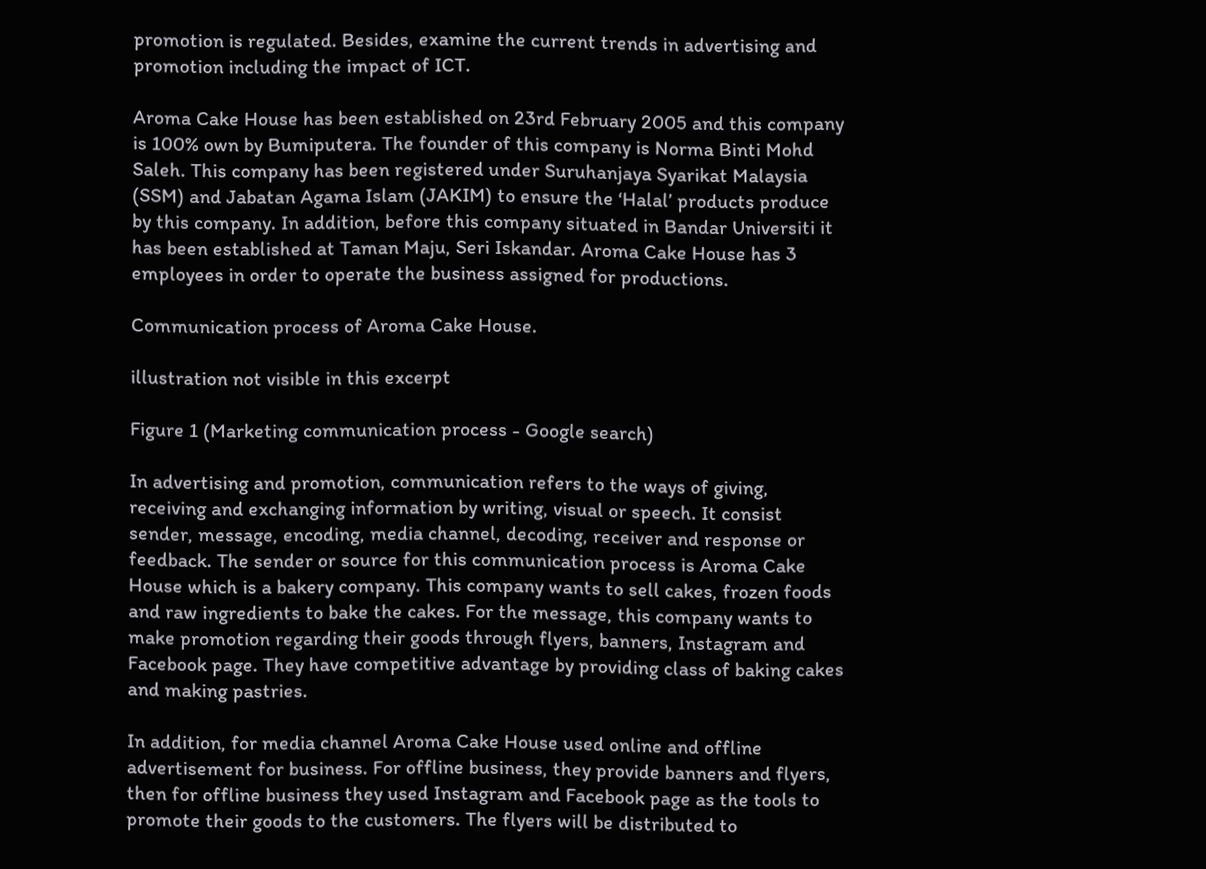promotion is regulated. Besides, examine the current trends in advertising and promotion including the impact of ICT.

Aroma Cake House has been established on 23rd February 2005 and this company is 100% own by Bumiputera. The founder of this company is Norma Binti Mohd Saleh. This company has been registered under Suruhanjaya Syarikat Malaysia (SSM) and Jabatan Agama Islam (JAKIM) to ensure the ‘Halal’ products produce by this company. In addition, before this company situated in Bandar Universiti it has been established at Taman Maju, Seri Iskandar. Aroma Cake House has 3 employees in order to operate the business assigned for productions.

Communication process of Aroma Cake House.

illustration not visible in this excerpt

Figure 1 (Marketing communication process - Google search)

In advertising and promotion, communication refers to the ways of giving, receiving and exchanging information by writing, visual or speech. It consist sender, message, encoding, media channel, decoding, receiver and response or feedback. The sender or source for this communication process is Aroma Cake House which is a bakery company. This company wants to sell cakes, frozen foods and raw ingredients to bake the cakes. For the message, this company wants to make promotion regarding their goods through flyers, banners, Instagram and Facebook page. They have competitive advantage by providing class of baking cakes and making pastries.

In addition, for media channel Aroma Cake House used online and offline advertisement for business. For offline business, they provide banners and flyers, then for offline business they used Instagram and Facebook page as the tools to promote their goods to the customers. The flyers will be distributed to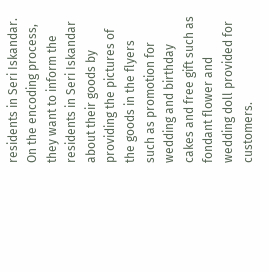residents in Seri Iskandar. On the encoding process, they want to inform the residents in Seri Iskandar about their goods by providing the pictures of the goods in the flyers such as promotion for wedding and birthday cakes and free gift such as fondant flower and wedding doll provided for customers.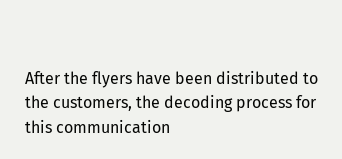After the flyers have been distributed to the customers, the decoding process for this communication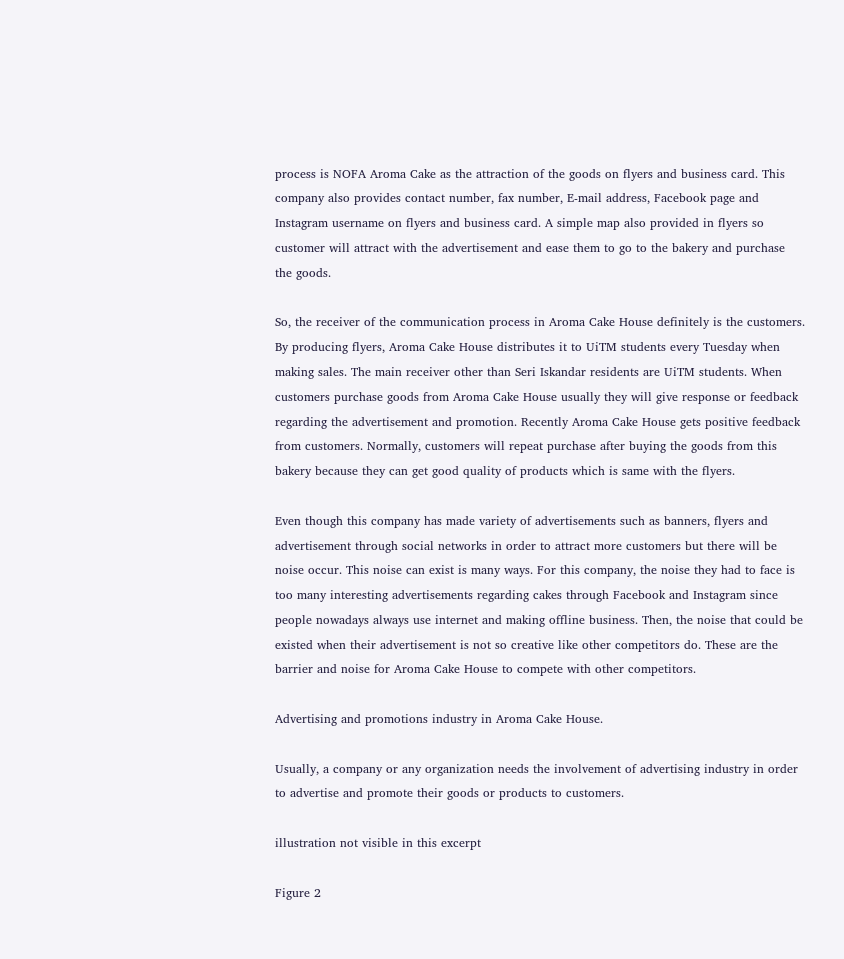process is NOFA Aroma Cake as the attraction of the goods on flyers and business card. This company also provides contact number, fax number, E-mail address, Facebook page and Instagram username on flyers and business card. A simple map also provided in flyers so customer will attract with the advertisement and ease them to go to the bakery and purchase the goods.

So, the receiver of the communication process in Aroma Cake House definitely is the customers. By producing flyers, Aroma Cake House distributes it to UiTM students every Tuesday when making sales. The main receiver other than Seri Iskandar residents are UiTM students. When customers purchase goods from Aroma Cake House usually they will give response or feedback regarding the advertisement and promotion. Recently Aroma Cake House gets positive feedback from customers. Normally, customers will repeat purchase after buying the goods from this bakery because they can get good quality of products which is same with the flyers.

Even though this company has made variety of advertisements such as banners, flyers and advertisement through social networks in order to attract more customers but there will be noise occur. This noise can exist is many ways. For this company, the noise they had to face is too many interesting advertisements regarding cakes through Facebook and Instagram since people nowadays always use internet and making offline business. Then, the noise that could be existed when their advertisement is not so creative like other competitors do. These are the barrier and noise for Aroma Cake House to compete with other competitors.

Advertising and promotions industry in Aroma Cake House.

Usually, a company or any organization needs the involvement of advertising industry in order to advertise and promote their goods or products to customers.

illustration not visible in this excerpt

Figure 2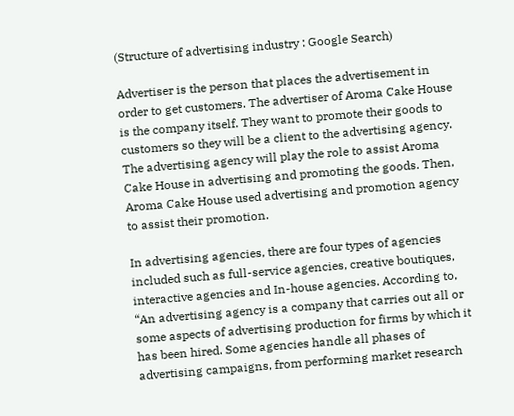(Structure of advertising industry : Google Search)

Advertiser is the person that places the advertisement in order to get customers. The advertiser of Aroma Cake House is the company itself. They want to promote their goods to customers so they will be a client to the advertising agency. The advertising agency will play the role to assist Aroma Cake House in advertising and promoting the goods. Then, Aroma Cake House used advertising and promotion agency to assist their promotion.

In advertising agencies, there are four types of agencies included such as full-service agencies, creative boutiques, interactive agencies and In-house agencies. According to, “An advertising agency is a company that carries out all or some aspects of advertising production for firms by which it has been hired. Some agencies handle all phases of advertising campaigns, from performing market research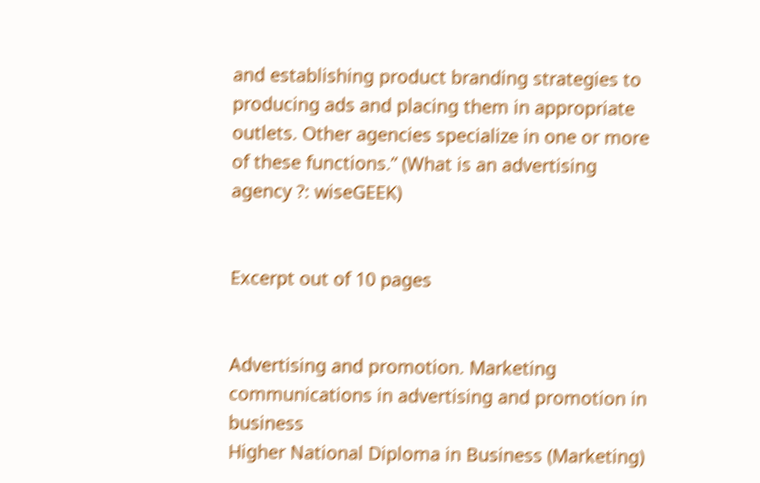and establishing product branding strategies to producing ads and placing them in appropriate outlets. Other agencies specialize in one or more of these functions.” (What is an advertising agency ?: wiseGEEK)


Excerpt out of 10 pages


Advertising and promotion. Marketing communications in advertising and promotion in business
Higher National Diploma in Business (Marketing)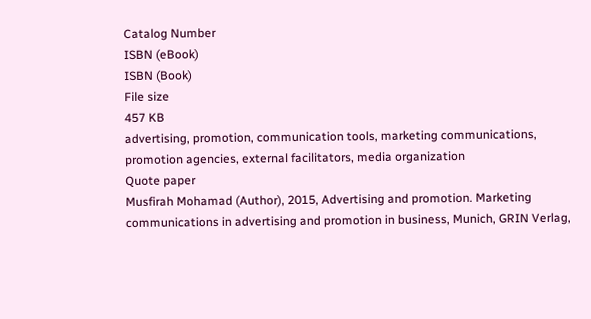Catalog Number
ISBN (eBook)
ISBN (Book)
File size
457 KB
advertising, promotion, communication tools, marketing communications, promotion agencies, external facilitators, media organization
Quote paper
Musfirah Mohamad (Author), 2015, Advertising and promotion. Marketing communications in advertising and promotion in business, Munich, GRIN Verlag,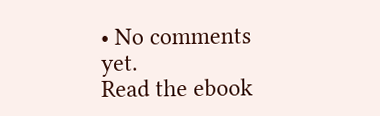• No comments yet.
Read the ebook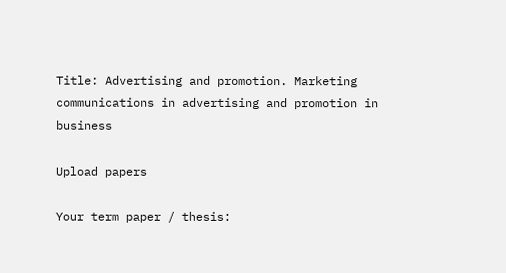Title: Advertising and promotion. Marketing communications in advertising and promotion in business

Upload papers

Your term paper / thesis: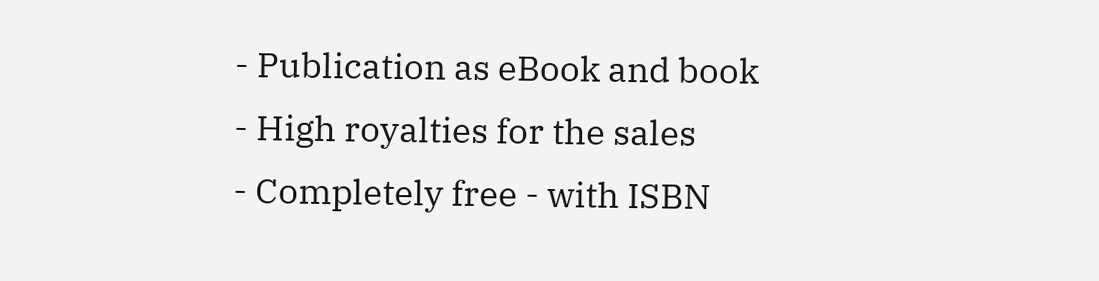- Publication as eBook and book
- High royalties for the sales
- Completely free - with ISBN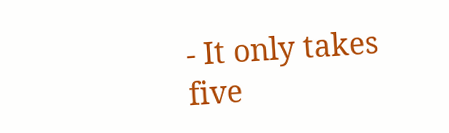- It only takes five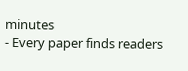minutes
- Every paper finds readers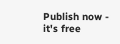Publish now - it's free